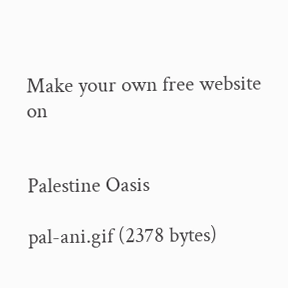Make your own free website on


Palestine Oasis

pal-ani.gif (2378 bytes)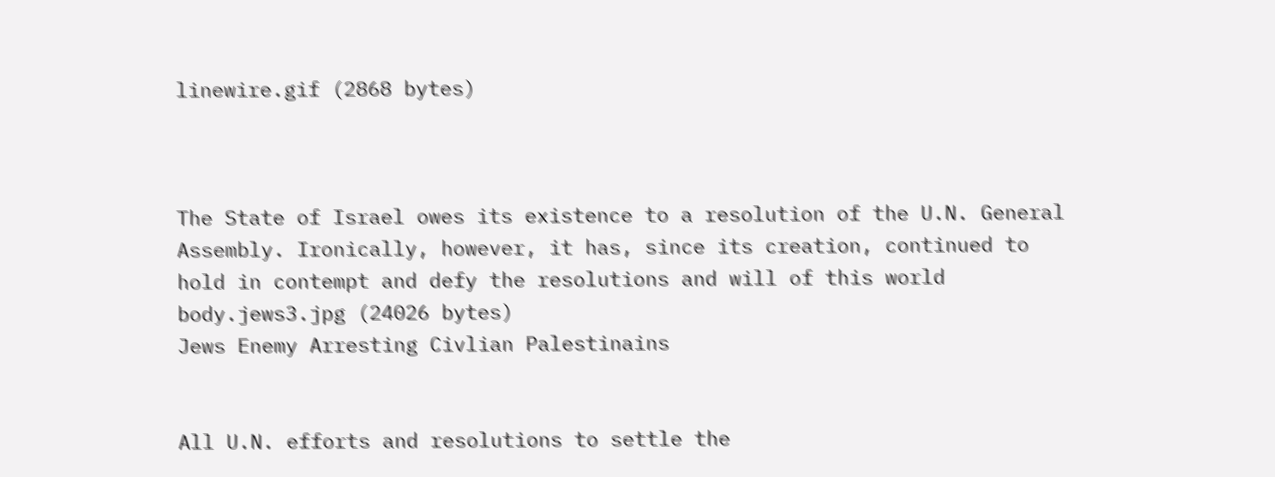linewire.gif (2868 bytes)



The State of Israel owes its existence to a resolution of the U.N. General Assembly. Ironically, however, it has, since its creation, continued to hold in contempt and defy the resolutions and will of this world body.jews3.jpg (24026 bytes)
Jews Enemy Arresting Civlian Palestinains


All U.N. efforts and resolutions to settle the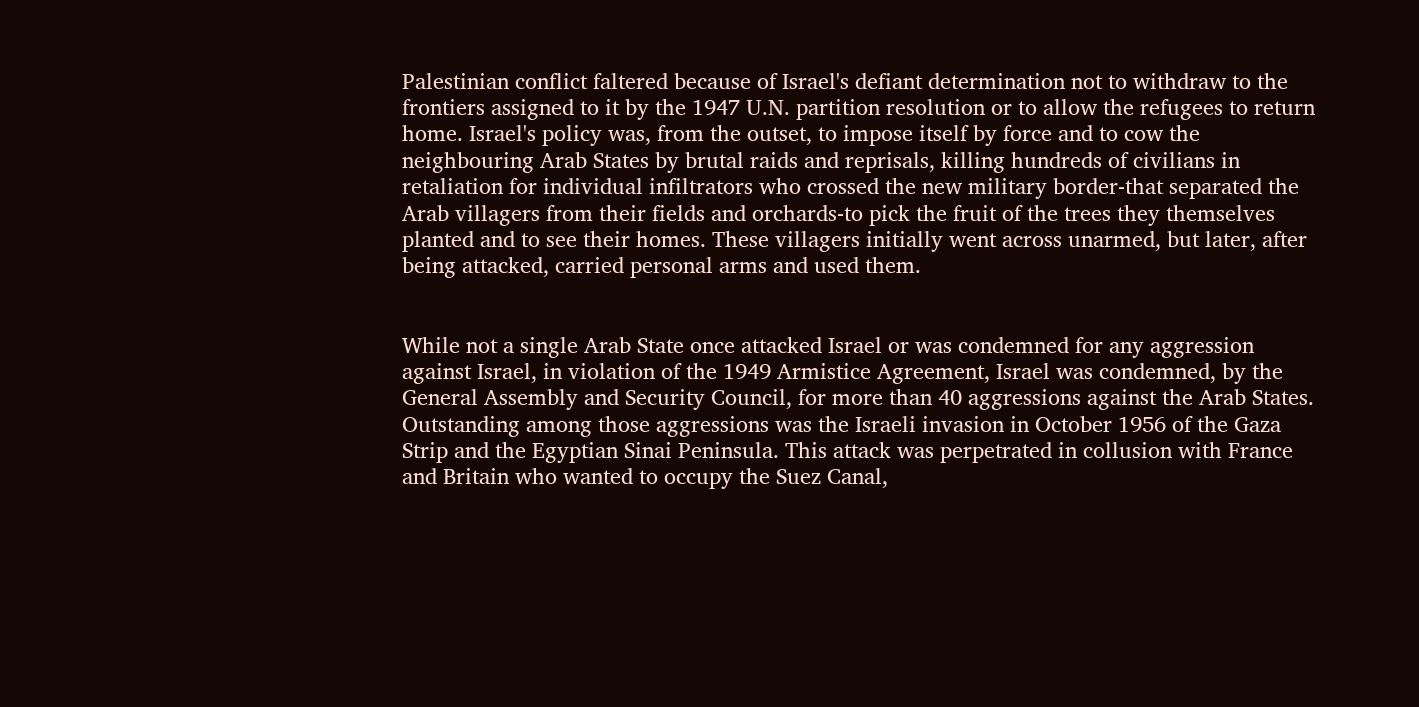Palestinian conflict faltered because of Israel's defiant determination not to withdraw to the frontiers assigned to it by the 1947 U.N. partition resolution or to allow the refugees to return home. Israel's policy was, from the outset, to impose itself by force and to cow the neighbouring Arab States by brutal raids and reprisals, killing hundreds of civilians in retaliation for individual infiltrators who crossed the new military border-that separated the Arab villagers from their fields and orchards-to pick the fruit of the trees they themselves planted and to see their homes. These villagers initially went across unarmed, but later, after being attacked, carried personal arms and used them.


While not a single Arab State once attacked Israel or was condemned for any aggression against Israel, in violation of the 1949 Armistice Agreement, Israel was condemned, by the General Assembly and Security Council, for more than 40 aggressions against the Arab States. Outstanding among those aggressions was the Israeli invasion in October 1956 of the Gaza Strip and the Egyptian Sinai Peninsula. This attack was perpetrated in collusion with France and Britain who wanted to occupy the Suez Canal,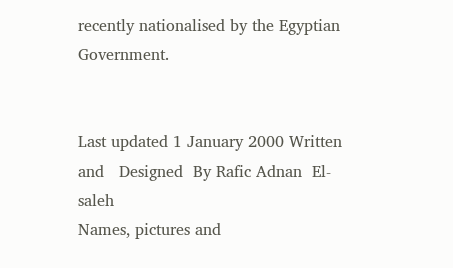recently nationalised by the Egyptian Government.


Last updated 1 January 2000 Written and   Designed  By Rafic Adnan  El-saleh
Names, pictures and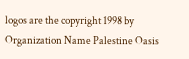logos are the copyright 1998 by Organization Name Palestine Oasis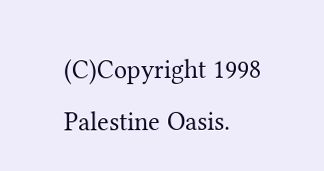(C)Copyright 1998 Palestine Oasis.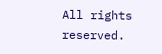All rights reserved.